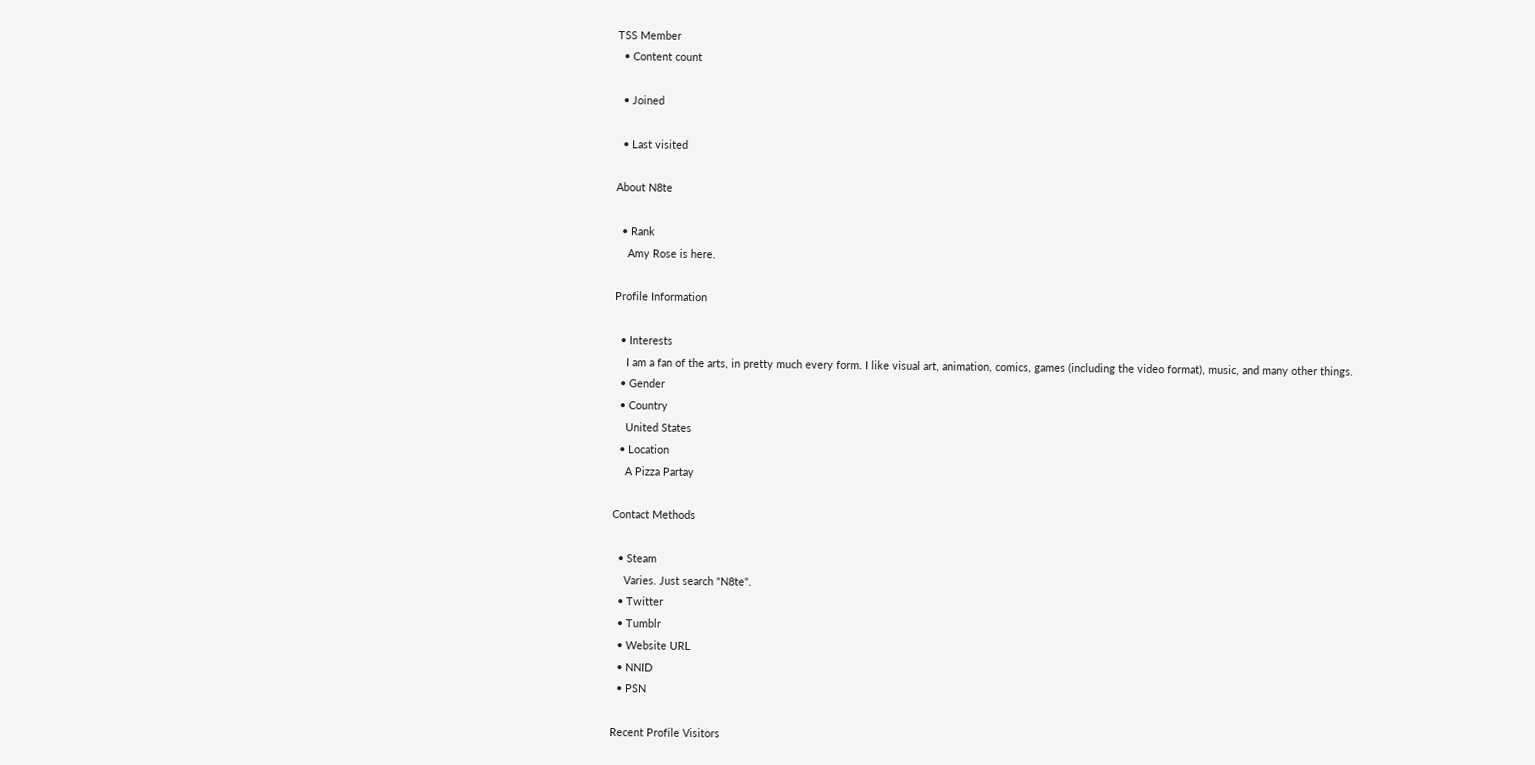TSS Member
  • Content count

  • Joined

  • Last visited

About N8te

  • Rank
    Amy Rose is here.

Profile Information

  • Interests
    I am a fan of the arts, in pretty much every form. I like visual art, animation, comics, games (including the video format), music, and many other things.
  • Gender
  • Country
    United States
  • Location
    A Pizza Partay

Contact Methods

  • Steam
    Varies. Just search "N8te".
  • Twitter
  • Tumblr
  • Website URL
  • NNID
  • PSN

Recent Profile Visitors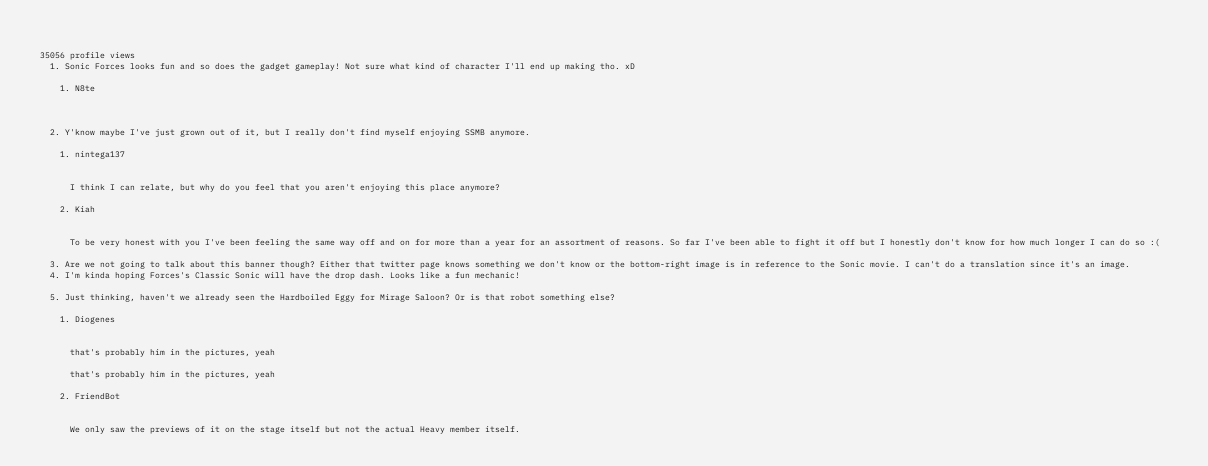35056 profile views
  1. Sonic Forces looks fun and so does the gadget gameplay! Not sure what kind of character I'll end up making tho. xD

    1. N8te



  2. Y'know maybe I've just grown out of it, but I really don't find myself enjoying SSMB anymore.

    1. nintega137


      I think I can relate, but why do you feel that you aren't enjoying this place anymore?

    2. Kiah


      To be very honest with you I've been feeling the same way off and on for more than a year for an assortment of reasons. So far I've been able to fight it off but I honestly don't know for how much longer I can do so :(

  3. Are we not going to talk about this banner though? Either that twitter page knows something we don't know or the bottom-right image is in reference to the Sonic movie. I can't do a translation since it's an image.
  4. I'm kinda hoping Forces's Classic Sonic will have the drop dash. Looks like a fun mechanic!

  5. Just thinking, haven't we already seen the Hardboiled Eggy for Mirage Saloon? Or is that robot something else?

    1. Diogenes


      that's probably him in the pictures, yeah

      that's probably him in the pictures, yeah

    2. FriendBot


      We only saw the previews of it on the stage itself but not the actual Heavy member itself.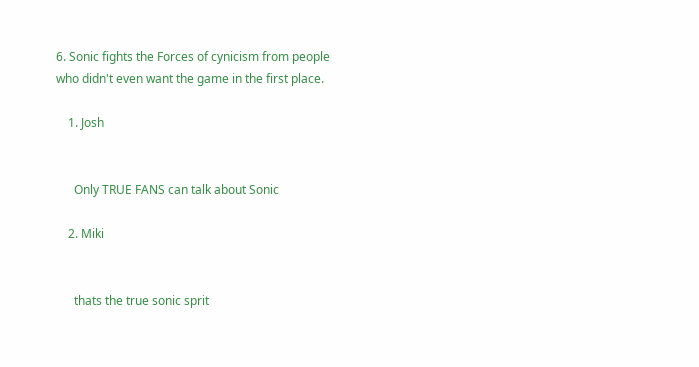6. Sonic fights the Forces of cynicism from people who didn't even want the game in the first place.

    1. Josh


      Only TRUE FANS can talk about Sonic

    2. Miki


      thats the true sonic sprit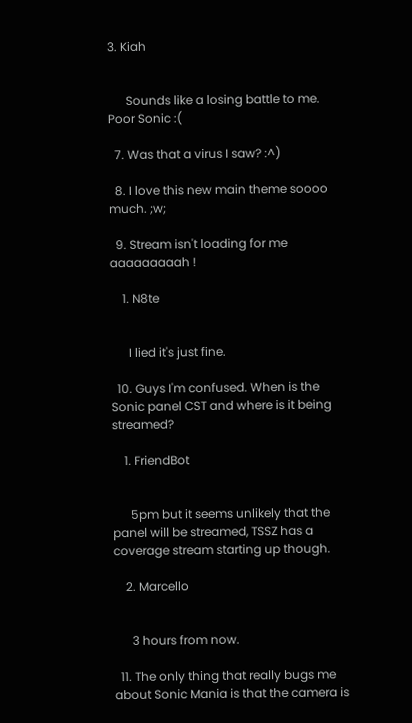3. Kiah


      Sounds like a losing battle to me. Poor Sonic :(

  7. Was that a virus I saw? :^)

  8. I love this new main theme soooo much. ;w;

  9. Stream isn't loading for me aaaaaaaaah !

    1. N8te


      I lied it's just fine.

  10. Guys I'm confused. When is the Sonic panel CST and where is it being streamed?

    1. FriendBot


      5pm but it seems unlikely that the panel will be streamed, TSSZ has a coverage stream starting up though.

    2. Marcello


      3 hours from now.

  11. The only thing that really bugs me about Sonic Mania is that the camera is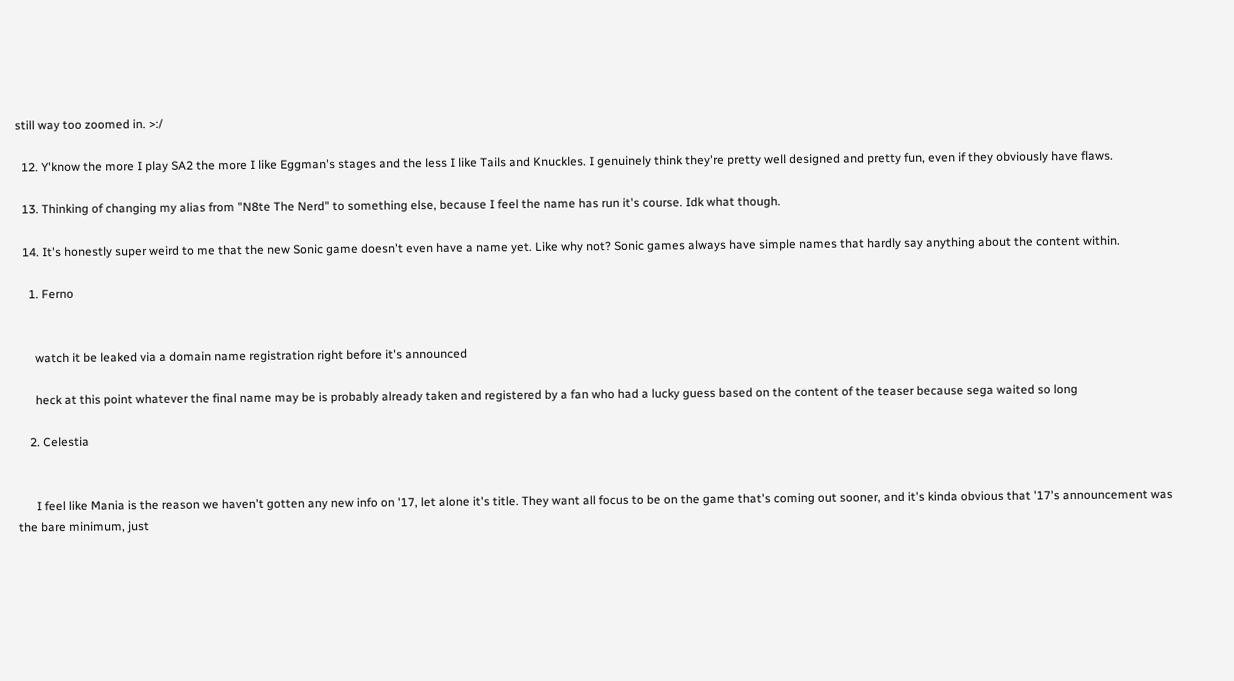still way too zoomed in. >:/

  12. Y'know the more I play SA2 the more I like Eggman's stages and the less I like Tails and Knuckles. I genuinely think they're pretty well designed and pretty fun, even if they obviously have flaws.

  13. Thinking of changing my alias from "N8te The Nerd" to something else, because I feel the name has run it's course. Idk what though.

  14. It's honestly super weird to me that the new Sonic game doesn't even have a name yet. Like why not? Sonic games always have simple names that hardly say anything about the content within.

    1. Ferno


      watch it be leaked via a domain name registration right before it's announced

      heck at this point whatever the final name may be is probably already taken and registered by a fan who had a lucky guess based on the content of the teaser because sega waited so long

    2. Celestia


      I feel like Mania is the reason we haven't gotten any new info on '17, let alone it's title. They want all focus to be on the game that's coming out sooner, and it's kinda obvious that '17's announcement was the bare minimum, just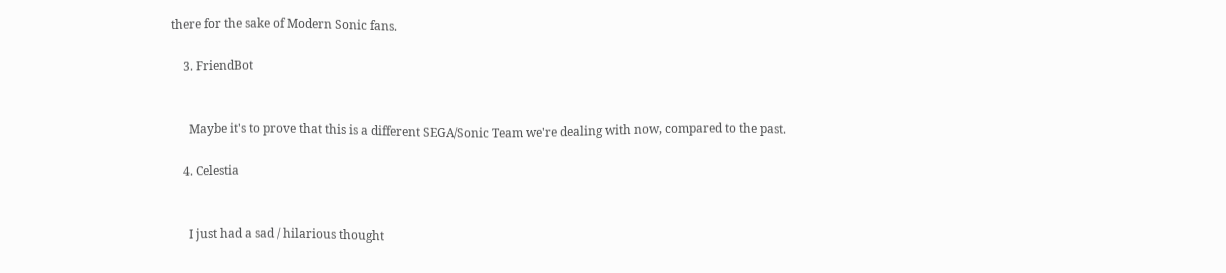there for the sake of Modern Sonic fans.

    3. FriendBot


      Maybe it's to prove that this is a different SEGA/Sonic Team we're dealing with now, compared to the past.

    4. Celestia


      I just had a sad / hilarious thought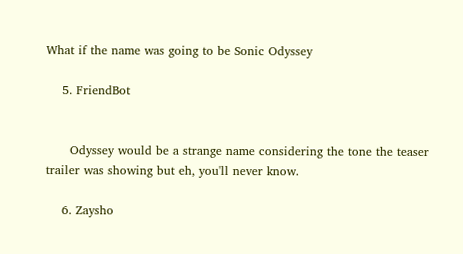What if the name was going to be Sonic Odyssey

    5. FriendBot


      Odyssey would be a strange name considering the tone the teaser trailer was showing but eh, you'll never know.

    6. Zaysho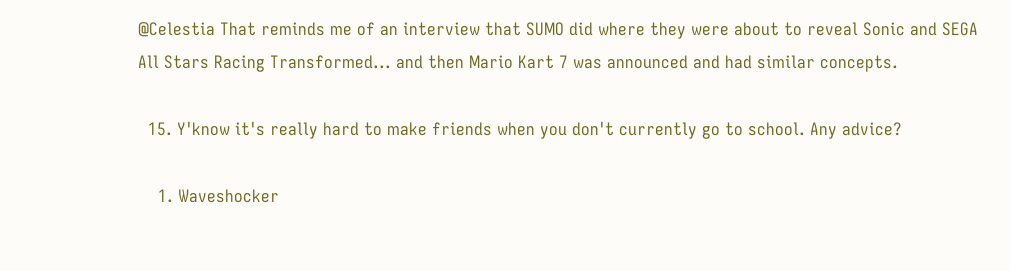@Celestia That reminds me of an interview that SUMO did where they were about to reveal Sonic and SEGA All Stars Racing Transformed... and then Mario Kart 7 was announced and had similar concepts.

  15. Y'know it's really hard to make friends when you don't currently go to school. Any advice?

    1. Waveshocker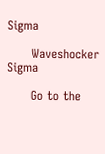Sigma

      Waveshocker Sigma

      Go to the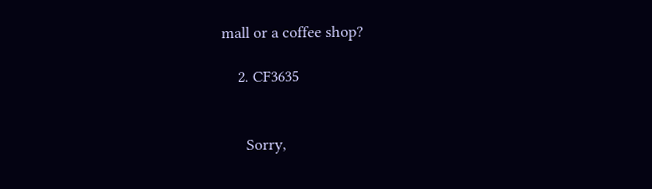mall or a coffee shop?

    2. CF3635


      Sorry,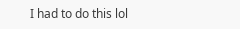I had to do this lol